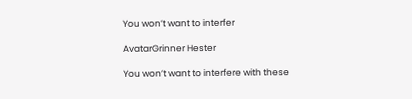You won’t want to interfer

AvatarGrinner Hester

You won’t want to interfere with these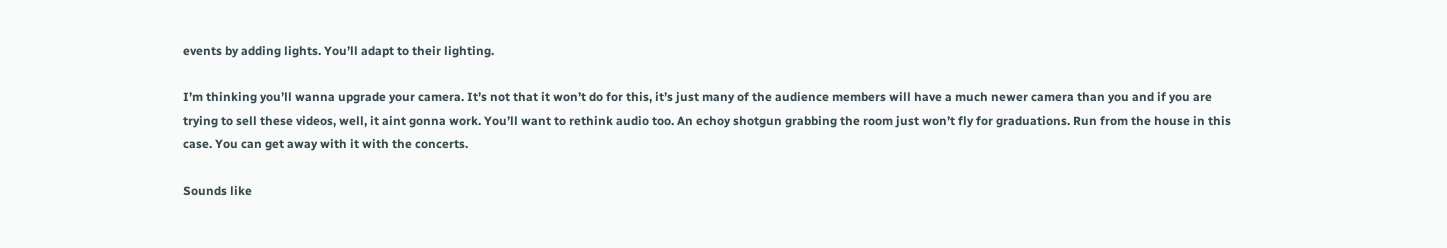events by adding lights. You’ll adapt to their lighting.

I’m thinking you’ll wanna upgrade your camera. It’s not that it won’t do for this, it’s just many of the audience members will have a much newer camera than you and if you are trying to sell these videos, well, it aint gonna work. You’ll want to rethink audio too. An echoy shotgun grabbing the room just won’t fly for graduations. Run from the house in this case. You can get away with it with the concerts.

Sounds like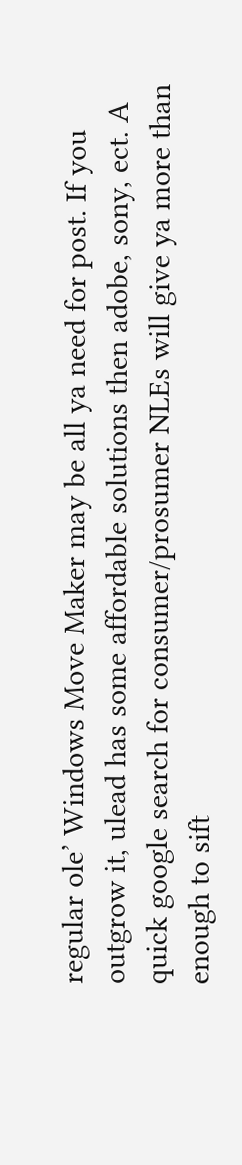regular ole’ Windows Move Maker may be all ya need for post. If you outgrow it, ulead has some affordable solutions then adobe, sony, ect. A quick google search for consumer/prosumer NLEs will give ya more than enough to sift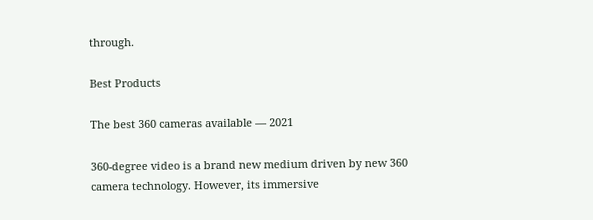through.

Best Products

The best 360 cameras available — 2021

360-degree video is a brand new medium driven by new 360 camera technology. However, its immersive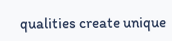qualities create unique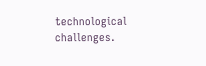technological challenges.